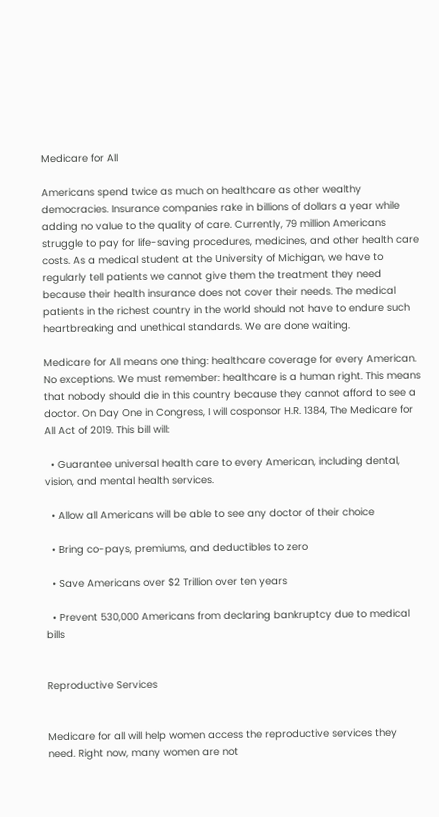Medicare for All

Americans spend twice as much on healthcare as other wealthy democracies. Insurance companies rake in billions of dollars a year while adding no value to the quality of care. Currently, 79 million Americans struggle to pay for life-saving procedures, medicines, and other health care costs. As a medical student at the University of Michigan, we have to regularly tell patients we cannot give them the treatment they need because their health insurance does not cover their needs. The medical patients in the richest country in the world should not have to endure such heartbreaking and unethical standards. We are done waiting.

Medicare for All means one thing: healthcare coverage for every American. No exceptions. We must remember: healthcare is a human right. This means that nobody should die in this country because they cannot afford to see a doctor. On Day One in Congress, I will cosponsor H.R. 1384, The Medicare for All Act of 2019. This bill will:

  • Guarantee universal health care to every American, including dental, vision, and mental health services.

  • Allow all Americans will be able to see any doctor of their choice

  • Bring co-pays, premiums, and deductibles to zero

  • Save Americans over $2 Trillion over ten years

  • Prevent 530,000 Americans from declaring bankruptcy due to medical bills


Reproductive Services


Medicare for all will help women access the reproductive services they need. Right now, many women are not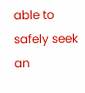able to safely seek an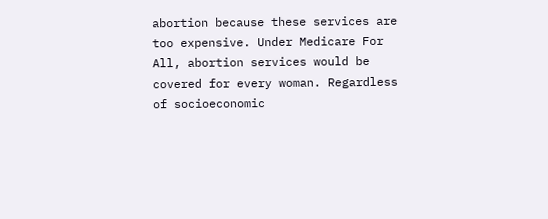abortion because these services are too expensive. Under Medicare For All, abortion services would be covered for every woman. Regardless of socioeconomic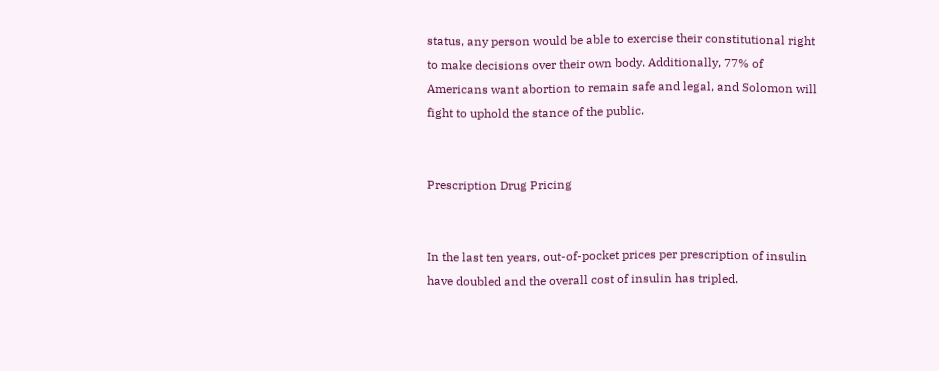status, any person would be able to exercise their constitutional right to make decisions over their own body. Additionally, 77% of Americans want abortion to remain safe and legal, and Solomon will fight to uphold the stance of the public.


Prescription Drug Pricing


In the last ten years, out-of-pocket prices per prescription of insulin have doubled and the overall cost of insulin has tripled.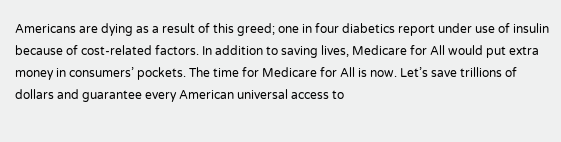Americans are dying as a result of this greed; one in four diabetics report under use of insulin because of cost-related factors. In addition to saving lives, Medicare for All would put extra money in consumers’ pockets. The time for Medicare for All is now. Let’s save trillions of dollars and guarantee every American universal access to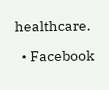healthcare.

  • Facebook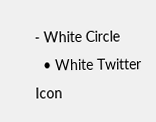- White Circle
  • White Twitter Icon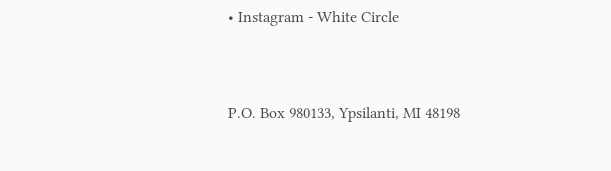• Instagram - White Circle


P.O. Box 980133, Ypsilanti, MI 48198